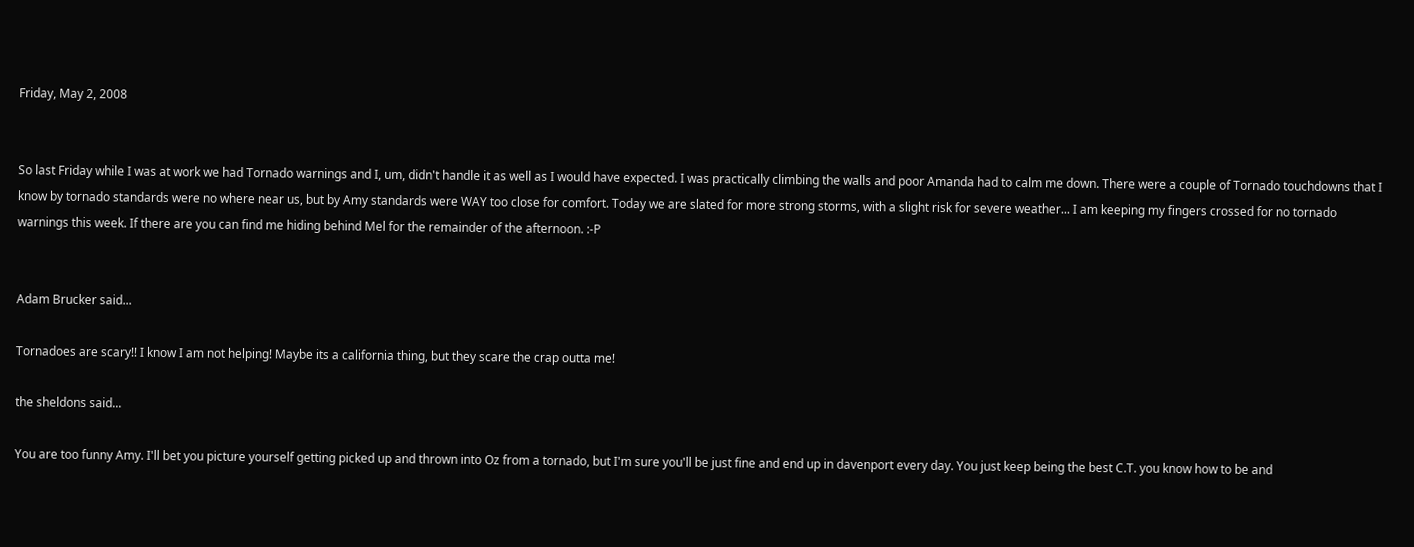Friday, May 2, 2008


So last Friday while I was at work we had Tornado warnings and I, um, didn't handle it as well as I would have expected. I was practically climbing the walls and poor Amanda had to calm me down. There were a couple of Tornado touchdowns that I know by tornado standards were no where near us, but by Amy standards were WAY too close for comfort. Today we are slated for more strong storms, with a slight risk for severe weather... I am keeping my fingers crossed for no tornado warnings this week. If there are you can find me hiding behind Mel for the remainder of the afternoon. :-P


Adam Brucker said...

Tornadoes are scary!! I know I am not helping! Maybe its a california thing, but they scare the crap outta me!

the sheldons said...

You are too funny Amy. I'll bet you picture yourself getting picked up and thrown into Oz from a tornado, but I'm sure you'll be just fine and end up in davenport every day. You just keep being the best C.T. you know how to be and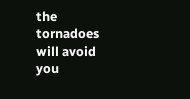the tornadoes will avoid you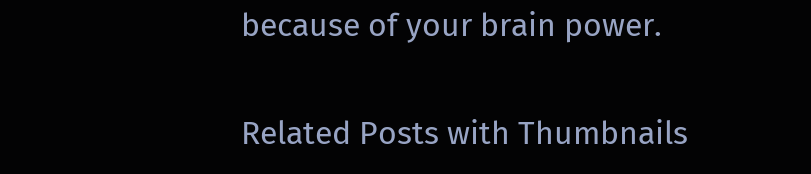because of your brain power.

Related Posts with Thumbnails